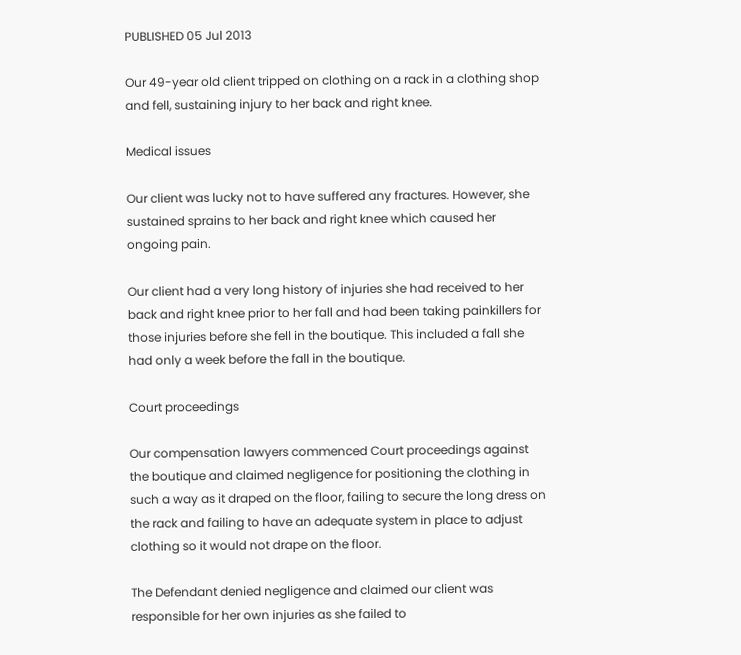PUBLISHED 05 Jul 2013

Our 49-year old client tripped on clothing on a rack in a clothing shop and fell, sustaining injury to her back and right knee.

Medical issues

Our client was lucky not to have suffered any fractures. However, she sustained sprains to her back and right knee which caused her ongoing pain.

Our client had a very long history of injuries she had received to her back and right knee prior to her fall and had been taking painkillers for those injuries before she fell in the boutique. This included a fall she had only a week before the fall in the boutique.

Court proceedings

Our compensation lawyers commenced Court proceedings against the boutique and claimed negligence for positioning the clothing in such a way as it draped on the floor, failing to secure the long dress on the rack and failing to have an adequate system in place to adjust clothing so it would not drape on the floor.

The Defendant denied negligence and claimed our client was responsible for her own injuries as she failed to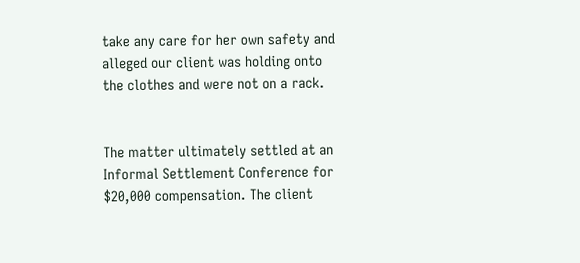take any care for her own safety and alleged our client was holding onto the clothes and were not on a rack.


The matter ultimately settled at an Informal Settlement Conference for $20,000 compensation. The client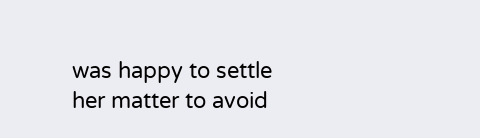was happy to settle her matter to avoid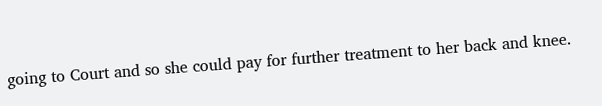going to Court and so she could pay for further treatment to her back and knee.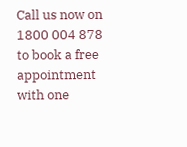Call us now on 1800 004 878 to book a free appointment with one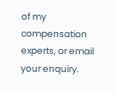of my compensation experts, or email your enquiry.